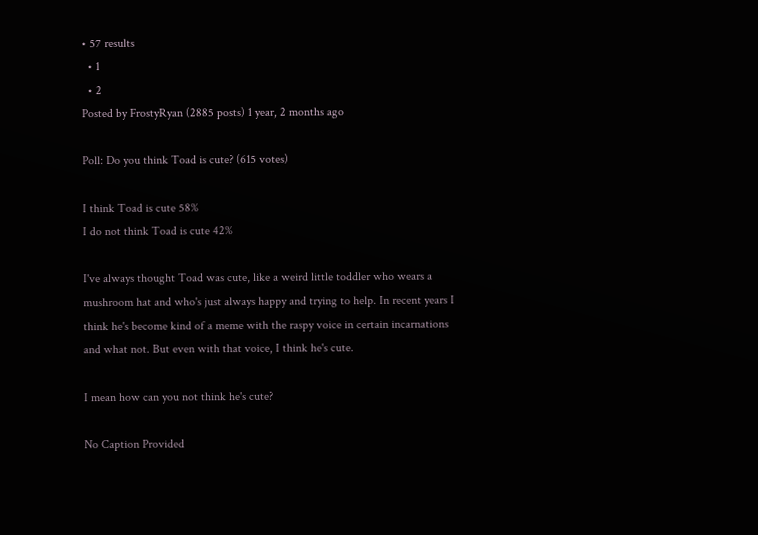• 57 results
  • 1
  • 2
Posted by FrostyRyan (2885 posts) 1 year, 2 months ago

Poll: Do you think Toad is cute? (615 votes)

I think Toad is cute 58%
I do not think Toad is cute 42%

I've always thought Toad was cute, like a weird little toddler who wears a mushroom hat and who's just always happy and trying to help. In recent years I think he's become kind of a meme with the raspy voice in certain incarnations and what not. But even with that voice, I think he's cute.

I mean how can you not think he's cute?

No Caption Provided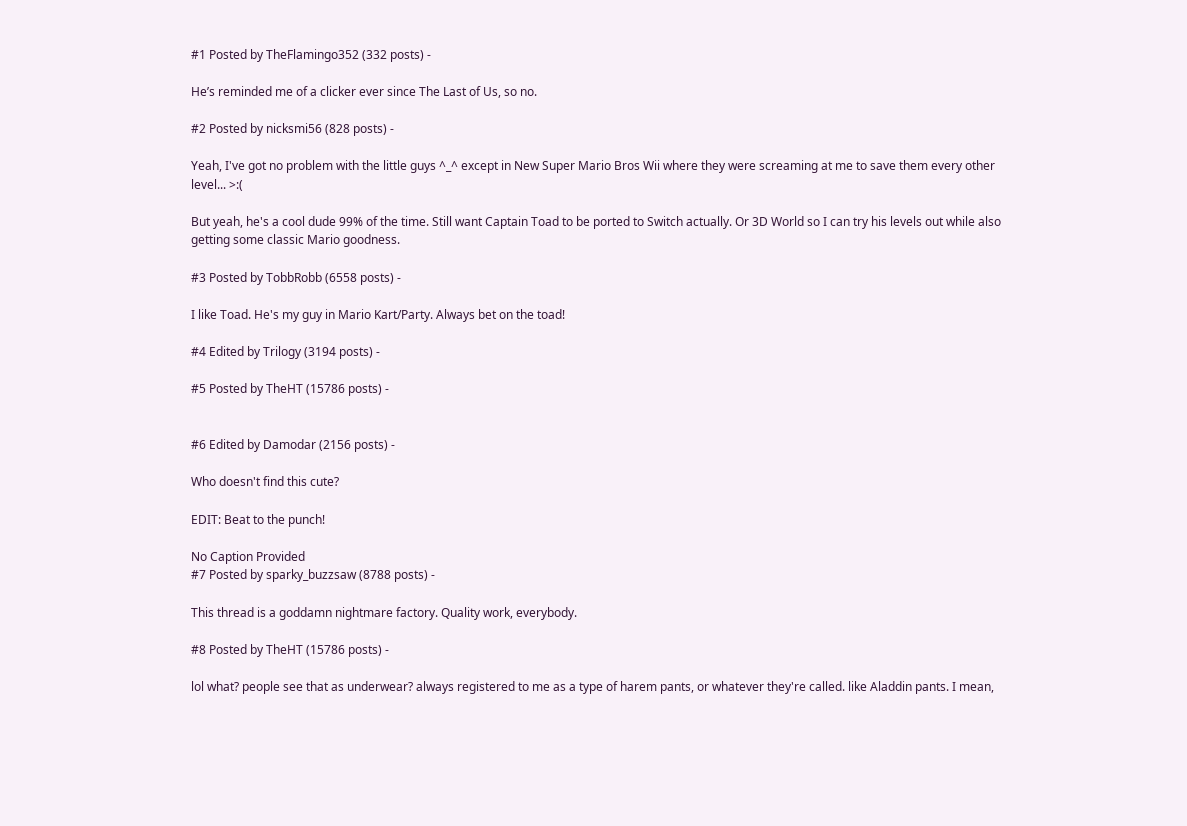#1 Posted by TheFlamingo352 (332 posts) -

He’s reminded me of a clicker ever since The Last of Us, so no.

#2 Posted by nicksmi56 (828 posts) -

Yeah, I've got no problem with the little guys ^_^ except in New Super Mario Bros Wii where they were screaming at me to save them every other level... >:(

But yeah, he's a cool dude 99% of the time. Still want Captain Toad to be ported to Switch actually. Or 3D World so I can try his levels out while also getting some classic Mario goodness.

#3 Posted by TobbRobb (6558 posts) -

I like Toad. He's my guy in Mario Kart/Party. Always bet on the toad!

#4 Edited by Trilogy (3194 posts) -

#5 Posted by TheHT (15786 posts) -


#6 Edited by Damodar (2156 posts) -

Who doesn't find this cute?

EDIT: Beat to the punch!

No Caption Provided
#7 Posted by sparky_buzzsaw (8788 posts) -

This thread is a goddamn nightmare factory. Quality work, everybody.

#8 Posted by TheHT (15786 posts) -

lol what? people see that as underwear? always registered to me as a type of harem pants, or whatever they're called. like Aladdin pants. I mean,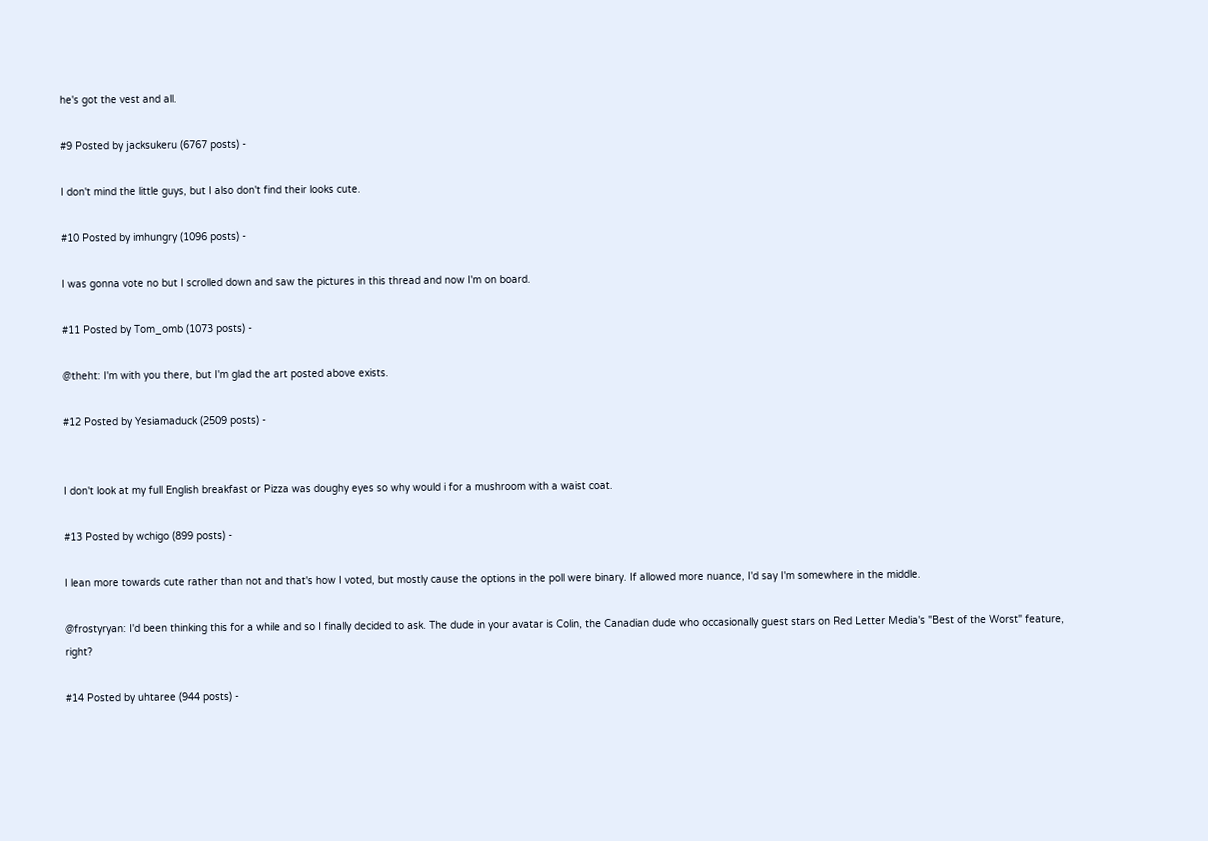he's got the vest and all.

#9 Posted by jacksukeru (6767 posts) -

I don't mind the little guys, but I also don't find their looks cute.

#10 Posted by imhungry (1096 posts) -

I was gonna vote no but I scrolled down and saw the pictures in this thread and now I'm on board.

#11 Posted by Tom_omb (1073 posts) -

@theht: I'm with you there, but I'm glad the art posted above exists.

#12 Posted by Yesiamaduck (2509 posts) -


I don't look at my full English breakfast or Pizza was doughy eyes so why would i for a mushroom with a waist coat.

#13 Posted by wchigo (899 posts) -

I lean more towards cute rather than not and that's how I voted, but mostly cause the options in the poll were binary. If allowed more nuance, I'd say I'm somewhere in the middle.

@frostyryan: I'd been thinking this for a while and so I finally decided to ask. The dude in your avatar is Colin, the Canadian dude who occasionally guest stars on Red Letter Media's "Best of the Worst" feature, right?

#14 Posted by uhtaree (944 posts) -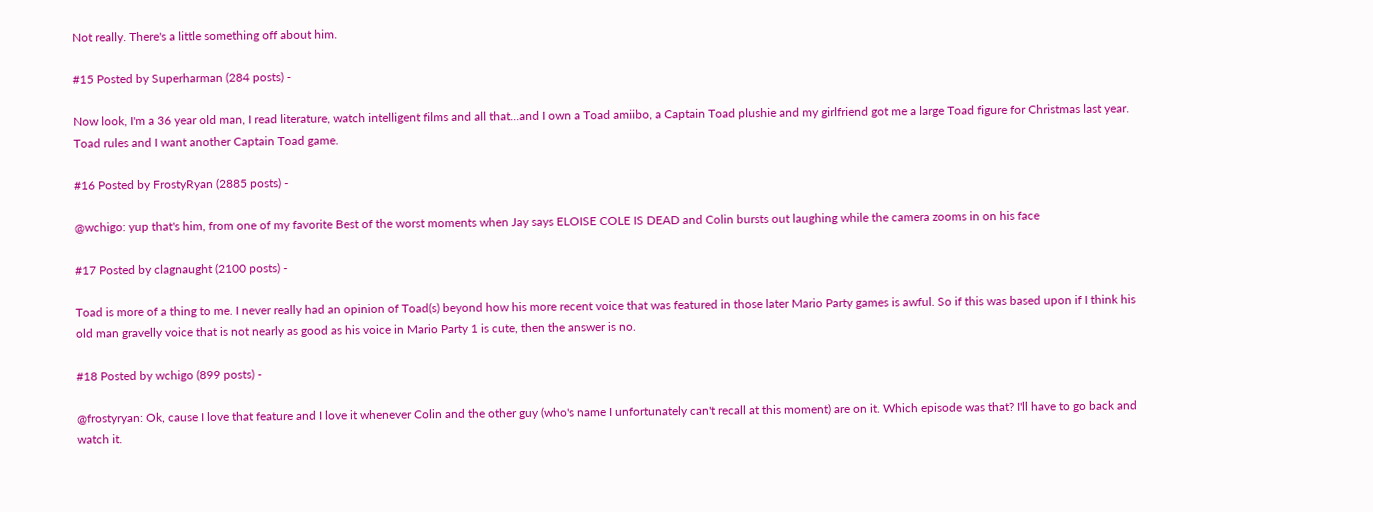Not really. There's a little something off about him.

#15 Posted by Superharman (284 posts) -

Now look, I'm a 36 year old man, I read literature, watch intelligent films and all that...and I own a Toad amiibo, a Captain Toad plushie and my girlfriend got me a large Toad figure for Christmas last year. Toad rules and I want another Captain Toad game.

#16 Posted by FrostyRyan (2885 posts) -

@wchigo: yup that's him, from one of my favorite Best of the worst moments when Jay says ELOISE COLE IS DEAD and Colin bursts out laughing while the camera zooms in on his face

#17 Posted by clagnaught (2100 posts) -

Toad is more of a thing to me. I never really had an opinion of Toad(s) beyond how his more recent voice that was featured in those later Mario Party games is awful. So if this was based upon if I think his old man gravelly voice that is not nearly as good as his voice in Mario Party 1 is cute, then the answer is no.

#18 Posted by wchigo (899 posts) -

@frostyryan: Ok, cause I love that feature and I love it whenever Colin and the other guy (who's name I unfortunately can't recall at this moment) are on it. Which episode was that? I'll have to go back and watch it.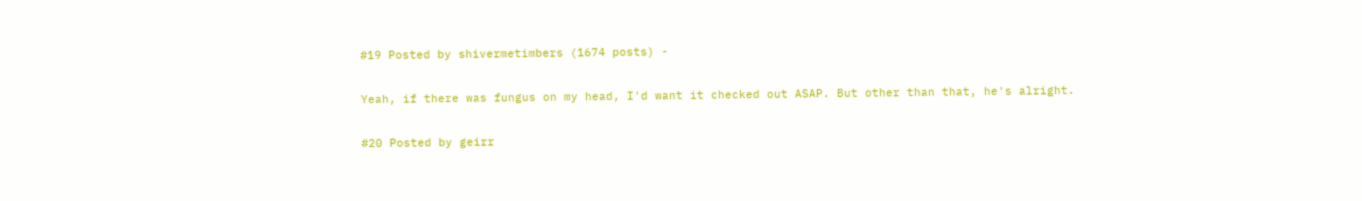#19 Posted by shivermetimbers (1674 posts) -

Yeah, if there was fungus on my head, I'd want it checked out ASAP. But other than that, he's alright.

#20 Posted by geirr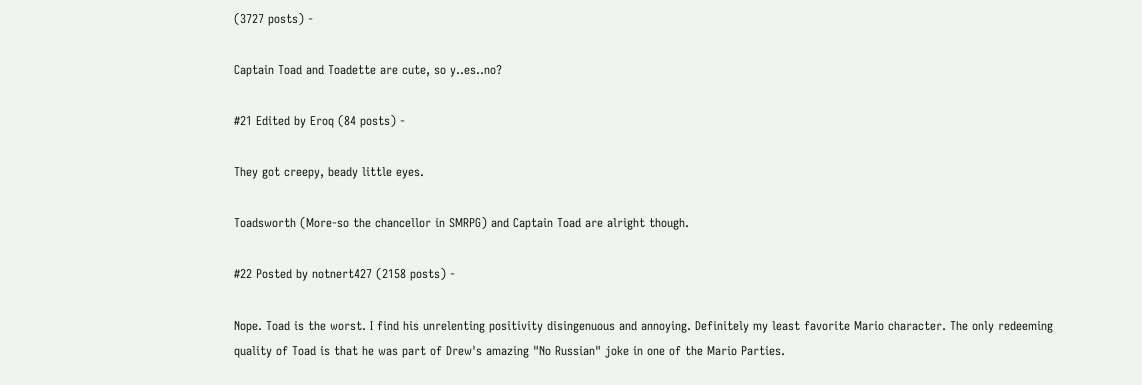(3727 posts) -

Captain Toad and Toadette are cute, so y..es..no?

#21 Edited by Eroq (84 posts) -

They got creepy, beady little eyes.

Toadsworth (More-so the chancellor in SMRPG) and Captain Toad are alright though.

#22 Posted by notnert427 (2158 posts) -

Nope. Toad is the worst. I find his unrelenting positivity disingenuous and annoying. Definitely my least favorite Mario character. The only redeeming quality of Toad is that he was part of Drew's amazing "No Russian" joke in one of the Mario Parties.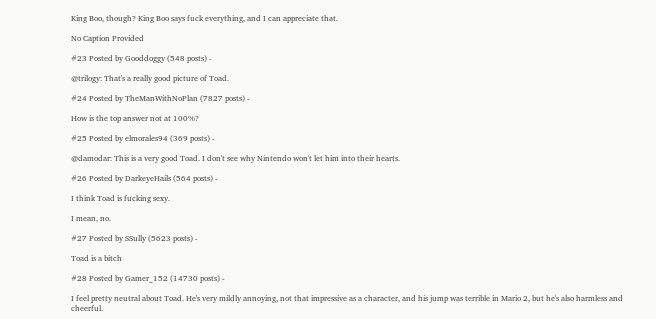King Boo, though? King Boo says fuck everything, and I can appreciate that.

No Caption Provided

#23 Posted by Gooddoggy (548 posts) -

@trilogy: That's a really good picture of Toad.

#24 Posted by TheManWithNoPlan (7827 posts) -

How is the top answer not at 100%?

#25 Posted by elmorales94 (369 posts) -

@damodar: This is a very good Toad. I don't see why Nintendo won't let him into their hearts.

#26 Posted by DarkeyeHails (564 posts) -

I think Toad is fucking sexy.

I mean, no.

#27 Posted by SSully (5623 posts) -

Toad is a bitch

#28 Posted by Gamer_152 (14730 posts) -

I feel pretty neutral about Toad. He's very mildly annoying, not that impressive as a character, and his jump was terrible in Mario 2, but he's also harmless and cheerful.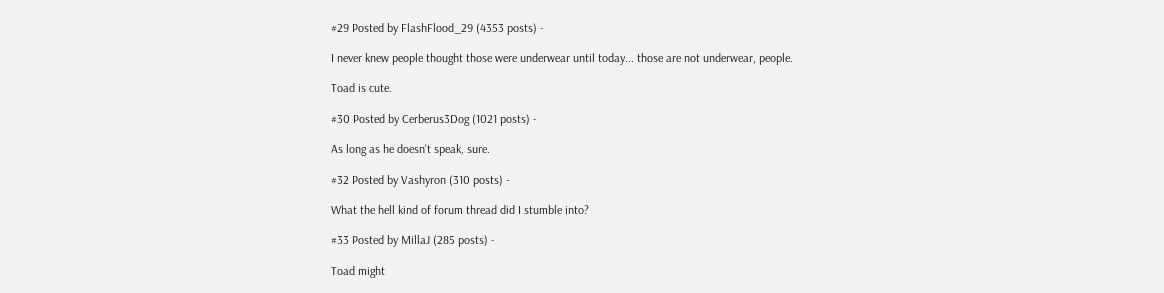#29 Posted by FlashFlood_29 (4353 posts) -

I never knew people thought those were underwear until today... those are not underwear, people.

Toad is cute.

#30 Posted by Cerberus3Dog (1021 posts) -

As long as he doesn't speak, sure.

#32 Posted by Vashyron (310 posts) -

What the hell kind of forum thread did I stumble into?

#33 Posted by MillaJ (285 posts) -

Toad might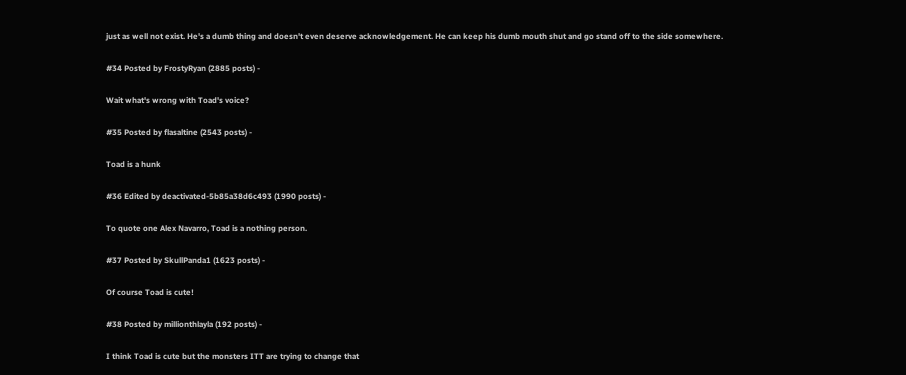just as well not exist. He's a dumb thing and doesn't even deserve acknowledgement. He can keep his dumb mouth shut and go stand off to the side somewhere.

#34 Posted by FrostyRyan (2885 posts) -

Wait what's wrong with Toad's voice?

#35 Posted by flasaltine (2543 posts) -

Toad is a hunk

#36 Edited by deactivated-5b85a38d6c493 (1990 posts) -

To quote one Alex Navarro, Toad is a nothing person.

#37 Posted by SkullPanda1 (1623 posts) -

Of course Toad is cute!

#38 Posted by millionthlayla (192 posts) -

I think Toad is cute but the monsters ITT are trying to change that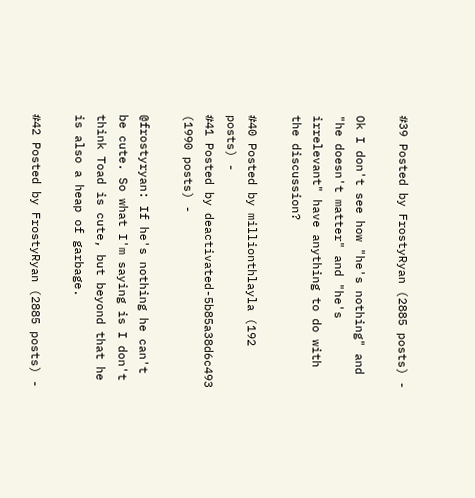#39 Posted by FrostyRyan (2885 posts) -

Ok I don't see how "he's nothing" and "he doesn't matter" and "he's irrelevant" have anything to do with the discussion?

#40 Posted by millionthlayla (192 posts) -
#41 Posted by deactivated-5b85a38d6c493 (1990 posts) -

@frostyryan: If he's nothing he can't be cute. So what I'm saying is I don't think Toad is cute, but beyond that he is also a heap of garbage.

#42 Posted by FrostyRyan (2885 posts) -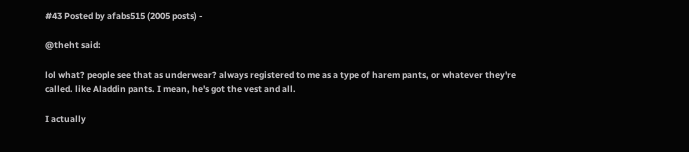#43 Posted by afabs515 (2005 posts) -

@theht said:

lol what? people see that as underwear? always registered to me as a type of harem pants, or whatever they're called. like Aladdin pants. I mean, he's got the vest and all.

I actually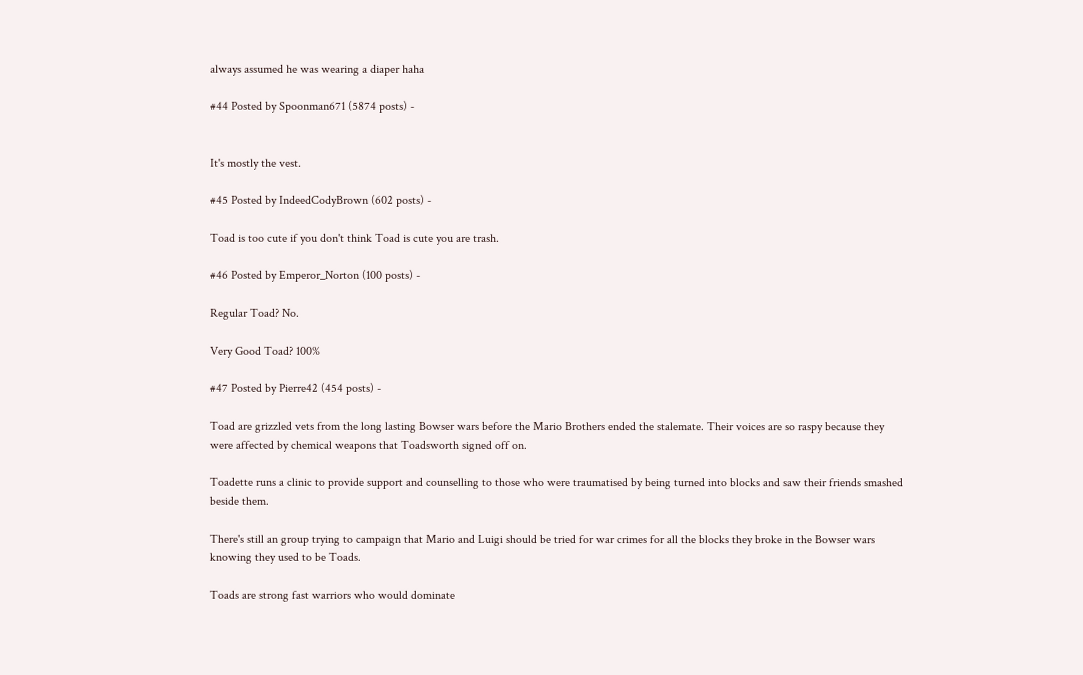always assumed he was wearing a diaper haha

#44 Posted by Spoonman671 (5874 posts) -


It's mostly the vest.

#45 Posted by IndeedCodyBrown (602 posts) -

Toad is too cute if you don't think Toad is cute you are trash.

#46 Posted by Emperor_Norton (100 posts) -

Regular Toad? No.

Very Good Toad? 100%

#47 Posted by Pierre42 (454 posts) -

Toad are grizzled vets from the long lasting Bowser wars before the Mario Brothers ended the stalemate. Their voices are so raspy because they were affected by chemical weapons that Toadsworth signed off on.

Toadette runs a clinic to provide support and counselling to those who were traumatised by being turned into blocks and saw their friends smashed beside them.

There's still an group trying to campaign that Mario and Luigi should be tried for war crimes for all the blocks they broke in the Bowser wars knowing they used to be Toads.

Toads are strong fast warriors who would dominate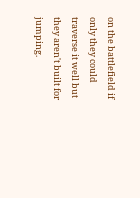on the battlefield if only they could traverse it well but they aren't built for jumping.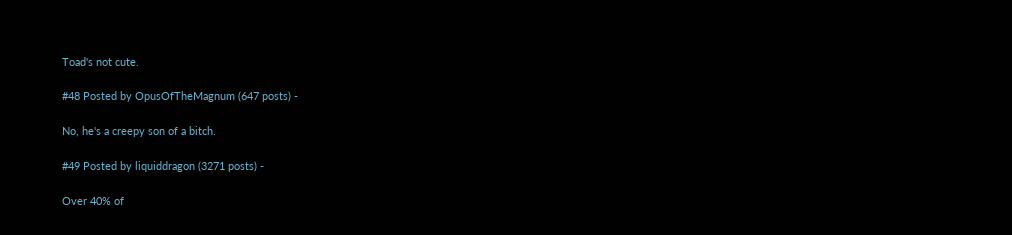Toad's not cute.

#48 Posted by OpusOfTheMagnum (647 posts) -

No, he's a creepy son of a bitch.

#49 Posted by liquiddragon (3271 posts) -

Over 40% of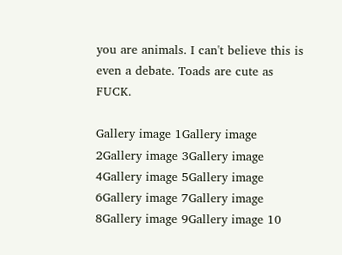you are animals. I can't believe this is even a debate. Toads are cute as FUCK.

Gallery image 1Gallery image 2Gallery image 3Gallery image 4Gallery image 5Gallery image 6Gallery image 7Gallery image 8Gallery image 9Gallery image 10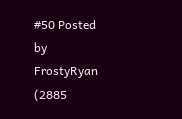#50 Posted by FrostyRyan (2885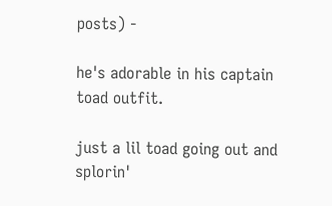posts) -

he's adorable in his captain toad outfit.

just a lil toad going out and splorin'